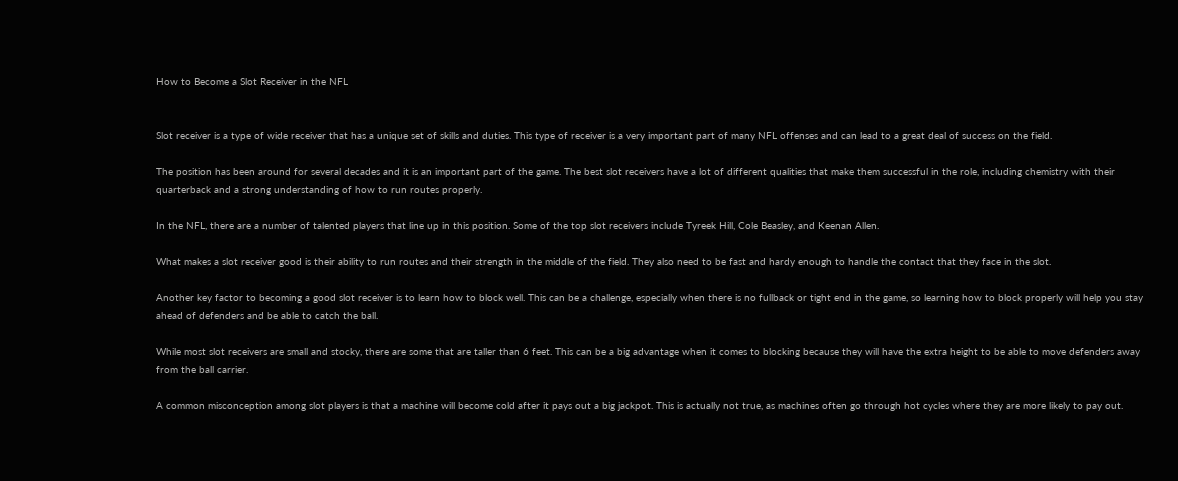How to Become a Slot Receiver in the NFL


Slot receiver is a type of wide receiver that has a unique set of skills and duties. This type of receiver is a very important part of many NFL offenses and can lead to a great deal of success on the field.

The position has been around for several decades and it is an important part of the game. The best slot receivers have a lot of different qualities that make them successful in the role, including chemistry with their quarterback and a strong understanding of how to run routes properly.

In the NFL, there are a number of talented players that line up in this position. Some of the top slot receivers include Tyreek Hill, Cole Beasley, and Keenan Allen.

What makes a slot receiver good is their ability to run routes and their strength in the middle of the field. They also need to be fast and hardy enough to handle the contact that they face in the slot.

Another key factor to becoming a good slot receiver is to learn how to block well. This can be a challenge, especially when there is no fullback or tight end in the game, so learning how to block properly will help you stay ahead of defenders and be able to catch the ball.

While most slot receivers are small and stocky, there are some that are taller than 6 feet. This can be a big advantage when it comes to blocking because they will have the extra height to be able to move defenders away from the ball carrier.

A common misconception among slot players is that a machine will become cold after it pays out a big jackpot. This is actually not true, as machines often go through hot cycles where they are more likely to pay out.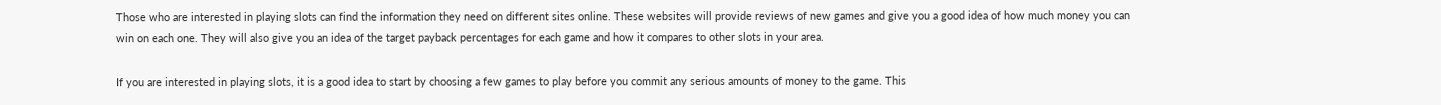Those who are interested in playing slots can find the information they need on different sites online. These websites will provide reviews of new games and give you a good idea of how much money you can win on each one. They will also give you an idea of the target payback percentages for each game and how it compares to other slots in your area.

If you are interested in playing slots, it is a good idea to start by choosing a few games to play before you commit any serious amounts of money to the game. This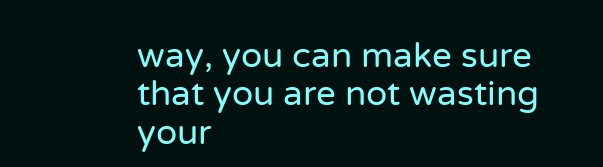way, you can make sure that you are not wasting your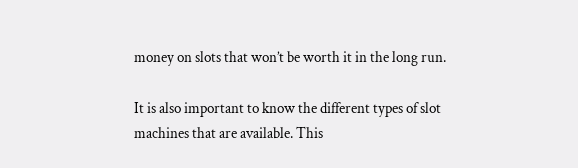money on slots that won’t be worth it in the long run.

It is also important to know the different types of slot machines that are available. This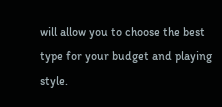will allow you to choose the best type for your budget and playing style.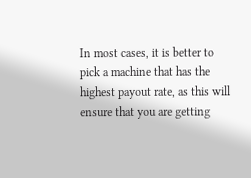In most cases, it is better to pick a machine that has the highest payout rate, as this will ensure that you are getting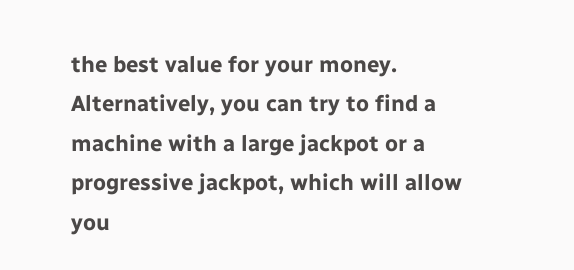the best value for your money. Alternatively, you can try to find a machine with a large jackpot or a progressive jackpot, which will allow you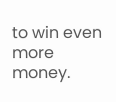to win even more money.